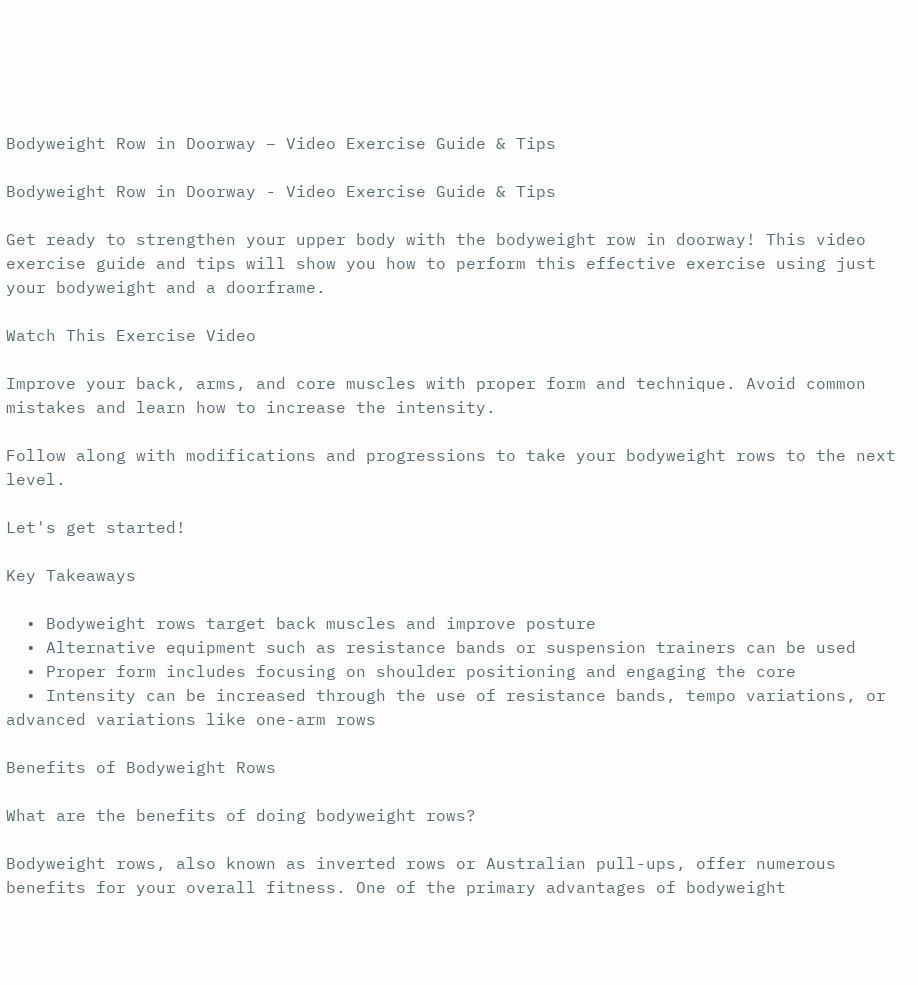Bodyweight Row in Doorway – Video Exercise Guide & Tips

Bodyweight Row in Doorway - Video Exercise Guide & Tips

Get ready to strengthen your upper body with the bodyweight row in doorway! This video exercise guide and tips will show you how to perform this effective exercise using just your bodyweight and a doorframe.

Watch This Exercise Video

Improve your back, arms, and core muscles with proper form and technique. Avoid common mistakes and learn how to increase the intensity.

Follow along with modifications and progressions to take your bodyweight rows to the next level.

Let's get started!

Key Takeaways

  • Bodyweight rows target back muscles and improve posture
  • Alternative equipment such as resistance bands or suspension trainers can be used
  • Proper form includes focusing on shoulder positioning and engaging the core
  • Intensity can be increased through the use of resistance bands, tempo variations, or advanced variations like one-arm rows

Benefits of Bodyweight Rows

What are the benefits of doing bodyweight rows?

Bodyweight rows, also known as inverted rows or Australian pull-ups, offer numerous benefits for your overall fitness. One of the primary advantages of bodyweight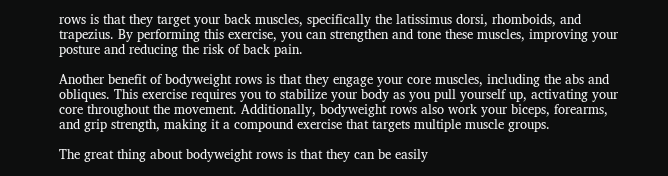rows is that they target your back muscles, specifically the latissimus dorsi, rhomboids, and trapezius. By performing this exercise, you can strengthen and tone these muscles, improving your posture and reducing the risk of back pain.

Another benefit of bodyweight rows is that they engage your core muscles, including the abs and obliques. This exercise requires you to stabilize your body as you pull yourself up, activating your core throughout the movement. Additionally, bodyweight rows also work your biceps, forearms, and grip strength, making it a compound exercise that targets multiple muscle groups.

The great thing about bodyweight rows is that they can be easily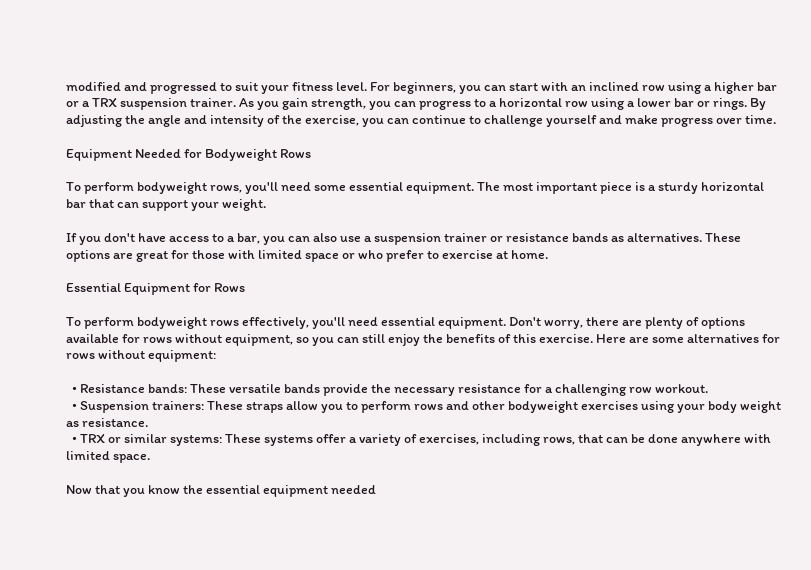modified and progressed to suit your fitness level. For beginners, you can start with an inclined row using a higher bar or a TRX suspension trainer. As you gain strength, you can progress to a horizontal row using a lower bar or rings. By adjusting the angle and intensity of the exercise, you can continue to challenge yourself and make progress over time.

Equipment Needed for Bodyweight Rows

To perform bodyweight rows, you'll need some essential equipment. The most important piece is a sturdy horizontal bar that can support your weight.

If you don't have access to a bar, you can also use a suspension trainer or resistance bands as alternatives. These options are great for those with limited space or who prefer to exercise at home.

Essential Equipment for Rows

To perform bodyweight rows effectively, you'll need essential equipment. Don't worry, there are plenty of options available for rows without equipment, so you can still enjoy the benefits of this exercise. Here are some alternatives for rows without equipment:

  • Resistance bands: These versatile bands provide the necessary resistance for a challenging row workout.
  • Suspension trainers: These straps allow you to perform rows and other bodyweight exercises using your body weight as resistance.
  • TRX or similar systems: These systems offer a variety of exercises, including rows, that can be done anywhere with limited space.

Now that you know the essential equipment needed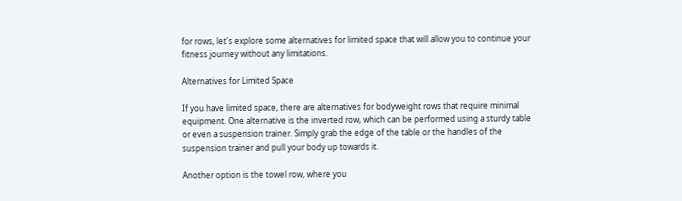for rows, let's explore some alternatives for limited space that will allow you to continue your fitness journey without any limitations.

Alternatives for Limited Space

If you have limited space, there are alternatives for bodyweight rows that require minimal equipment. One alternative is the inverted row, which can be performed using a sturdy table or even a suspension trainer. Simply grab the edge of the table or the handles of the suspension trainer and pull your body up towards it.

Another option is the towel row, where you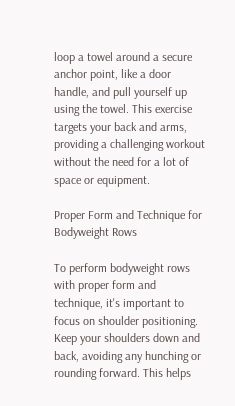loop a towel around a secure anchor point, like a door handle, and pull yourself up using the towel. This exercise targets your back and arms, providing a challenging workout without the need for a lot of space or equipment.

Proper Form and Technique for Bodyweight Rows

To perform bodyweight rows with proper form and technique, it's important to focus on shoulder positioning. Keep your shoulders down and back, avoiding any hunching or rounding forward. This helps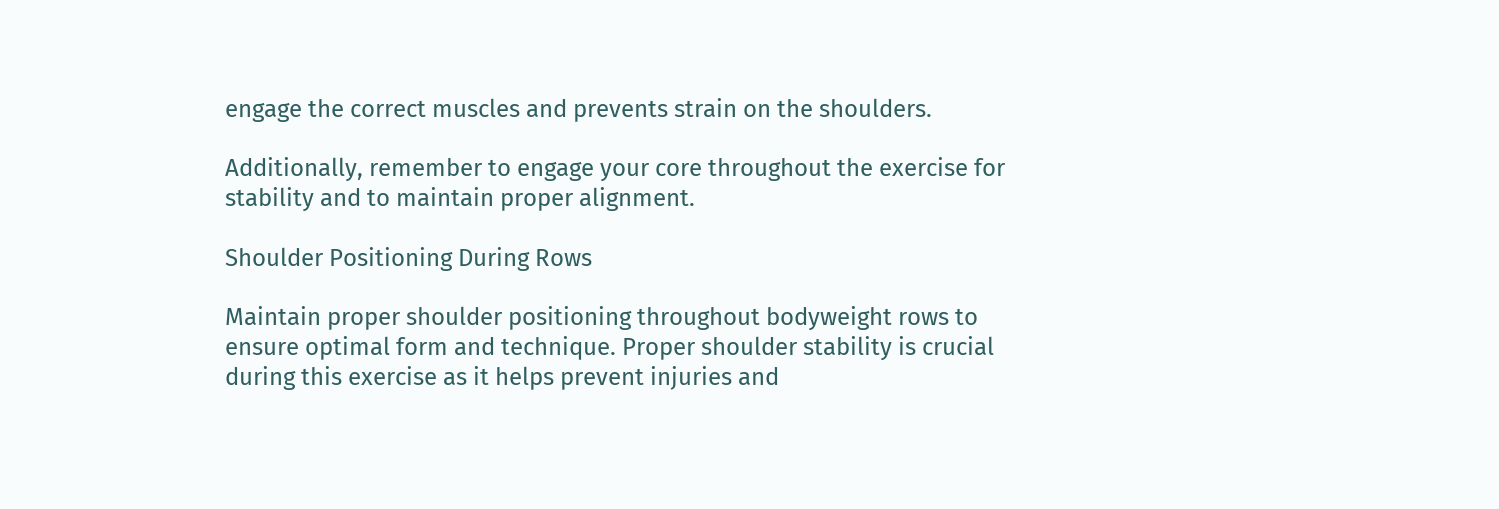engage the correct muscles and prevents strain on the shoulders.

Additionally, remember to engage your core throughout the exercise for stability and to maintain proper alignment.

Shoulder Positioning During Rows

Maintain proper shoulder positioning throughout bodyweight rows to ensure optimal form and technique. Proper shoulder stability is crucial during this exercise as it helps prevent injuries and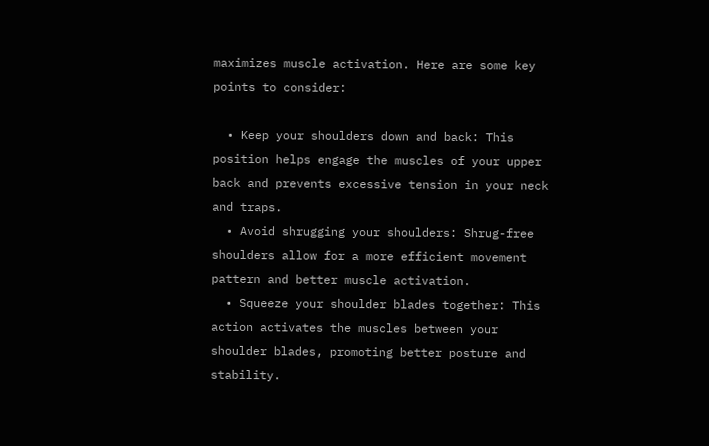maximizes muscle activation. Here are some key points to consider:

  • Keep your shoulders down and back: This position helps engage the muscles of your upper back and prevents excessive tension in your neck and traps.
  • Avoid shrugging your shoulders: Shrug-free shoulders allow for a more efficient movement pattern and better muscle activation.
  • Squeeze your shoulder blades together: This action activates the muscles between your shoulder blades, promoting better posture and stability.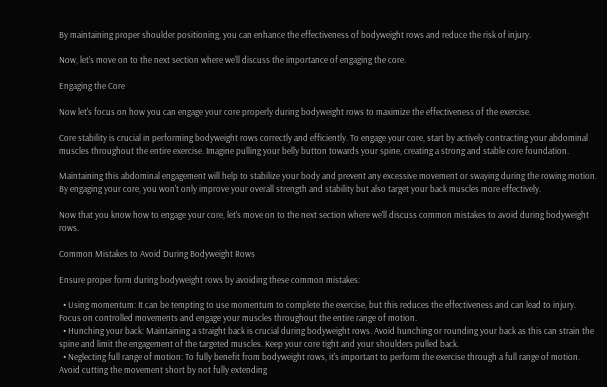By maintaining proper shoulder positioning, you can enhance the effectiveness of bodyweight rows and reduce the risk of injury.

Now, let's move on to the next section where we'll discuss the importance of engaging the core.

Engaging the Core

Now let's focus on how you can engage your core properly during bodyweight rows to maximize the effectiveness of the exercise.

Core stability is crucial in performing bodyweight rows correctly and efficiently. To engage your core, start by actively contracting your abdominal muscles throughout the entire exercise. Imagine pulling your belly button towards your spine, creating a strong and stable core foundation.

Maintaining this abdominal engagement will help to stabilize your body and prevent any excessive movement or swaying during the rowing motion. By engaging your core, you won't only improve your overall strength and stability but also target your back muscles more effectively.

Now that you know how to engage your core, let's move on to the next section where we'll discuss common mistakes to avoid during bodyweight rows.

Common Mistakes to Avoid During Bodyweight Rows

Ensure proper form during bodyweight rows by avoiding these common mistakes:

  • Using momentum: It can be tempting to use momentum to complete the exercise, but this reduces the effectiveness and can lead to injury. Focus on controlled movements and engage your muscles throughout the entire range of motion.
  • Hunching your back: Maintaining a straight back is crucial during bodyweight rows. Avoid hunching or rounding your back as this can strain the spine and limit the engagement of the targeted muscles. Keep your core tight and your shoulders pulled back.
  • Neglecting full range of motion: To fully benefit from bodyweight rows, it's important to perform the exercise through a full range of motion. Avoid cutting the movement short by not fully extending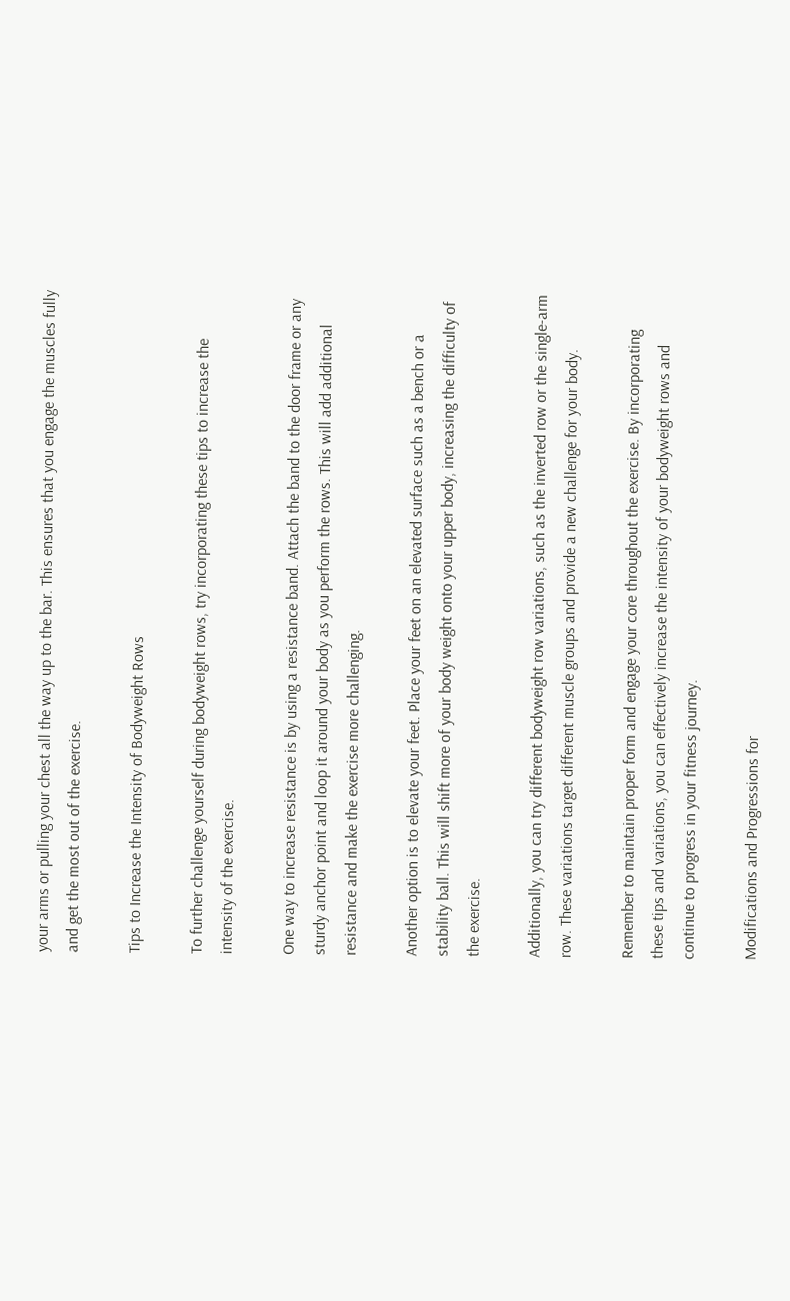your arms or pulling your chest all the way up to the bar. This ensures that you engage the muscles fully and get the most out of the exercise.

Tips to Increase the Intensity of Bodyweight Rows

To further challenge yourself during bodyweight rows, try incorporating these tips to increase the intensity of the exercise.

One way to increase resistance is by using a resistance band. Attach the band to the door frame or any sturdy anchor point and loop it around your body as you perform the rows. This will add additional resistance and make the exercise more challenging.

Another option is to elevate your feet. Place your feet on an elevated surface such as a bench or a stability ball. This will shift more of your body weight onto your upper body, increasing the difficulty of the exercise.

Additionally, you can try different bodyweight row variations, such as the inverted row or the single-arm row. These variations target different muscle groups and provide a new challenge for your body.

Remember to maintain proper form and engage your core throughout the exercise. By incorporating these tips and variations, you can effectively increase the intensity of your bodyweight rows and continue to progress in your fitness journey.

Modifications and Progressions for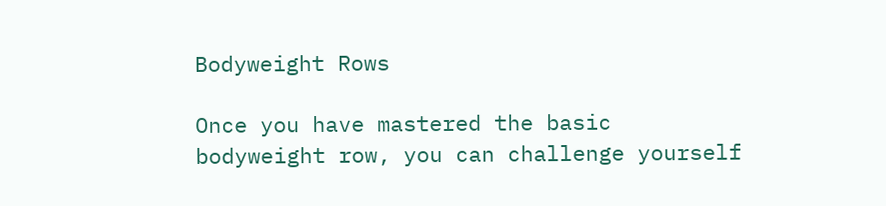Bodyweight Rows

Once you have mastered the basic bodyweight row, you can challenge yourself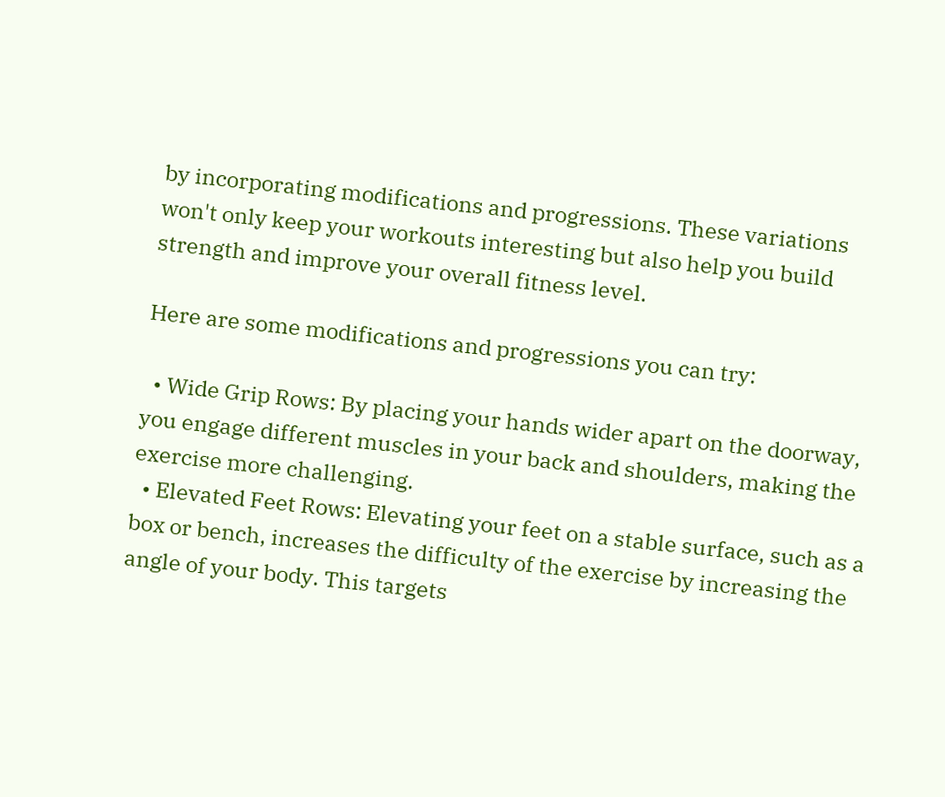by incorporating modifications and progressions. These variations won't only keep your workouts interesting but also help you build strength and improve your overall fitness level.

Here are some modifications and progressions you can try:

  • Wide Grip Rows: By placing your hands wider apart on the doorway, you engage different muscles in your back and shoulders, making the exercise more challenging.
  • Elevated Feet Rows: Elevating your feet on a stable surface, such as a box or bench, increases the difficulty of the exercise by increasing the angle of your body. This targets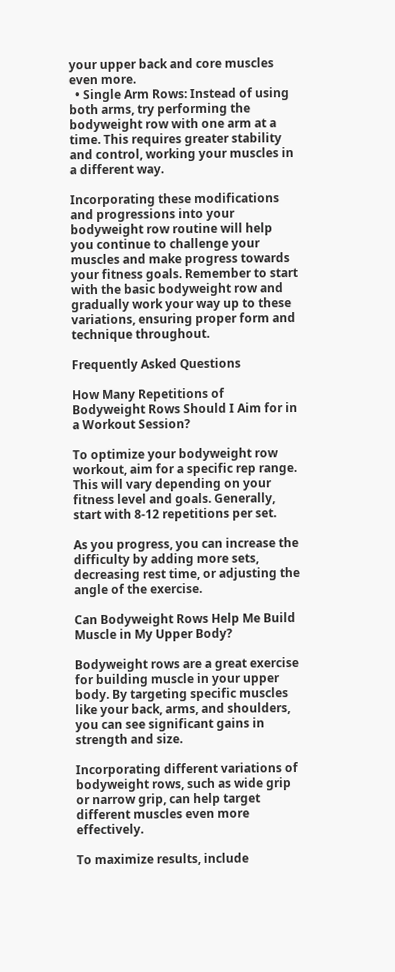your upper back and core muscles even more.
  • Single Arm Rows: Instead of using both arms, try performing the bodyweight row with one arm at a time. This requires greater stability and control, working your muscles in a different way.

Incorporating these modifications and progressions into your bodyweight row routine will help you continue to challenge your muscles and make progress towards your fitness goals. Remember to start with the basic bodyweight row and gradually work your way up to these variations, ensuring proper form and technique throughout.

Frequently Asked Questions

How Many Repetitions of Bodyweight Rows Should I Aim for in a Workout Session?

To optimize your bodyweight row workout, aim for a specific rep range. This will vary depending on your fitness level and goals. Generally, start with 8-12 repetitions per set.

As you progress, you can increase the difficulty by adding more sets, decreasing rest time, or adjusting the angle of the exercise.

Can Bodyweight Rows Help Me Build Muscle in My Upper Body?

Bodyweight rows are a great exercise for building muscle in your upper body. By targeting specific muscles like your back, arms, and shoulders, you can see significant gains in strength and size.

Incorporating different variations of bodyweight rows, such as wide grip or narrow grip, can help target different muscles even more effectively.

To maximize results, include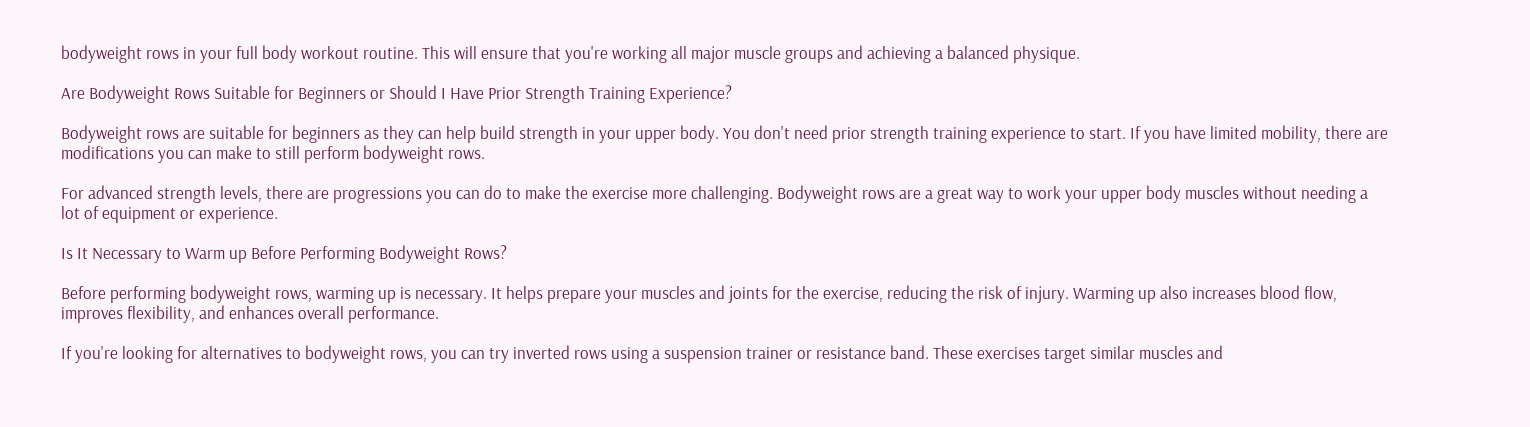bodyweight rows in your full body workout routine. This will ensure that you're working all major muscle groups and achieving a balanced physique.

Are Bodyweight Rows Suitable for Beginners or Should I Have Prior Strength Training Experience?

Bodyweight rows are suitable for beginners as they can help build strength in your upper body. You don't need prior strength training experience to start. If you have limited mobility, there are modifications you can make to still perform bodyweight rows.

For advanced strength levels, there are progressions you can do to make the exercise more challenging. Bodyweight rows are a great way to work your upper body muscles without needing a lot of equipment or experience.

Is It Necessary to Warm up Before Performing Bodyweight Rows?

Before performing bodyweight rows, warming up is necessary. It helps prepare your muscles and joints for the exercise, reducing the risk of injury. Warming up also increases blood flow, improves flexibility, and enhances overall performance.

If you're looking for alternatives to bodyweight rows, you can try inverted rows using a suspension trainer or resistance band. These exercises target similar muscles and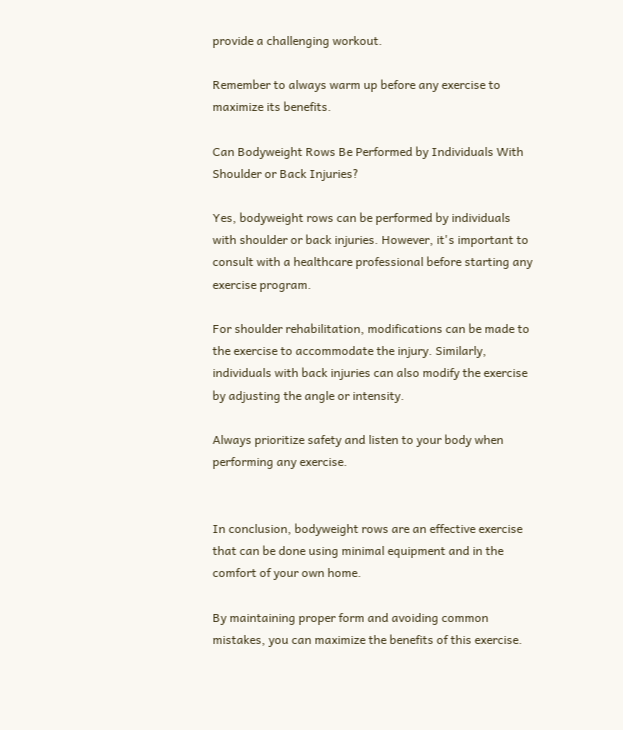provide a challenging workout.

Remember to always warm up before any exercise to maximize its benefits.

Can Bodyweight Rows Be Performed by Individuals With Shoulder or Back Injuries?

Yes, bodyweight rows can be performed by individuals with shoulder or back injuries. However, it's important to consult with a healthcare professional before starting any exercise program.

For shoulder rehabilitation, modifications can be made to the exercise to accommodate the injury. Similarly, individuals with back injuries can also modify the exercise by adjusting the angle or intensity.

Always prioritize safety and listen to your body when performing any exercise.


In conclusion, bodyweight rows are an effective exercise that can be done using minimal equipment and in the comfort of your own home.

By maintaining proper form and avoiding common mistakes, you can maximize the benefits of this exercise.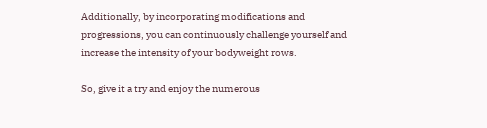Additionally, by incorporating modifications and progressions, you can continuously challenge yourself and increase the intensity of your bodyweight rows.

So, give it a try and enjoy the numerous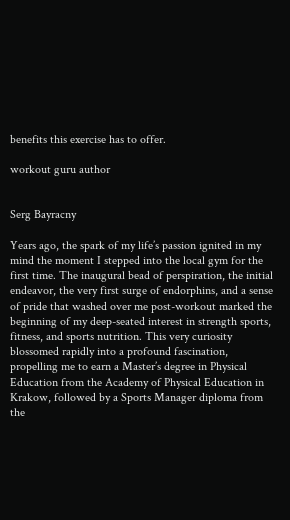benefits this exercise has to offer.

workout guru author


Serg Bayracny

Years ago, the spark of my life’s passion ignited in my mind the moment I stepped into the local gym for the first time. The inaugural bead of perspiration, the initial endeavor, the very first surge of endorphins, and a sense of pride that washed over me post-workout marked the beginning of my deep-seated interest in strength sports, fitness, and sports nutrition. This very curiosity blossomed rapidly into a profound fascination, propelling me to earn a Master’s degree in Physical Education from the Academy of Physical Education in Krakow, followed by a Sports Manager diploma from the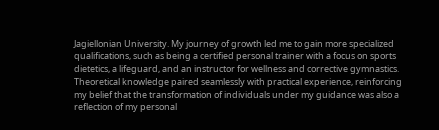Jagiellonian University. My journey of growth led me to gain more specialized qualifications, such as being a certified personal trainer with a focus on sports dietetics, a lifeguard, and an instructor for wellness and corrective gymnastics. Theoretical knowledge paired seamlessly with practical experience, reinforcing my belief that the transformation of individuals under my guidance was also a reflection of my personal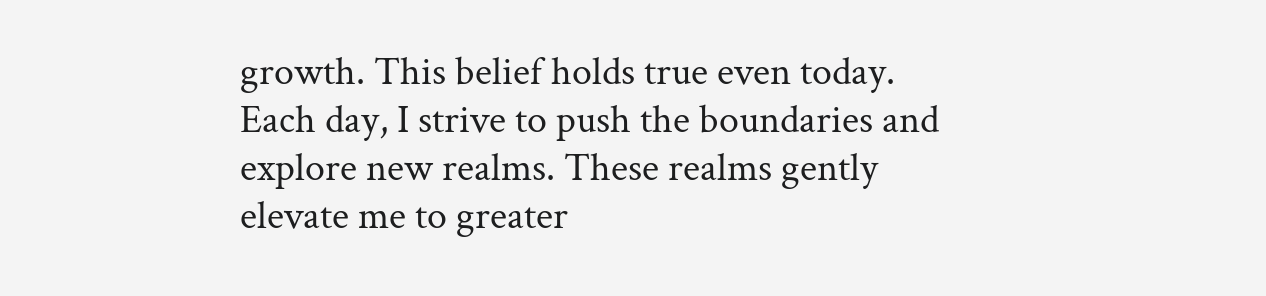growth. This belief holds true even today. Each day, I strive to push the boundaries and explore new realms. These realms gently elevate me to greater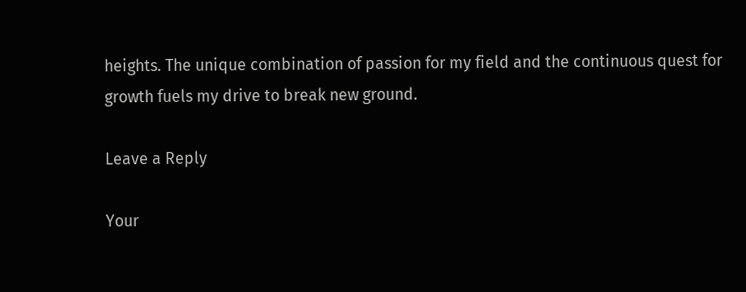heights. The unique combination of passion for my field and the continuous quest for growth fuels my drive to break new ground.

Leave a Reply

Your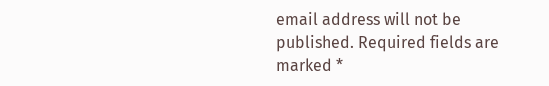email address will not be published. Required fields are marked *